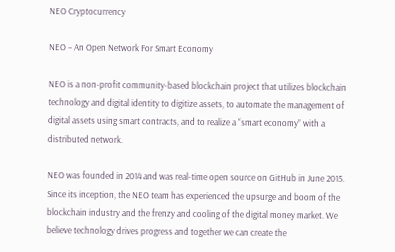NEO Cryptocurrency

NEO – An Open Network For Smart Economy

NEO is a non-profit community-based blockchain project that utilizes blockchain technology and digital identity to digitize assets, to automate the management of digital assets using smart contracts, and to realize a “smart economy” with a distributed network.

NEO was founded in 2014 and was real-time open source on GitHub in June 2015. Since its inception, the NEO team has experienced the upsurge and boom of the blockchain industry and the frenzy and cooling of the digital money market. We believe technology drives progress and together we can create the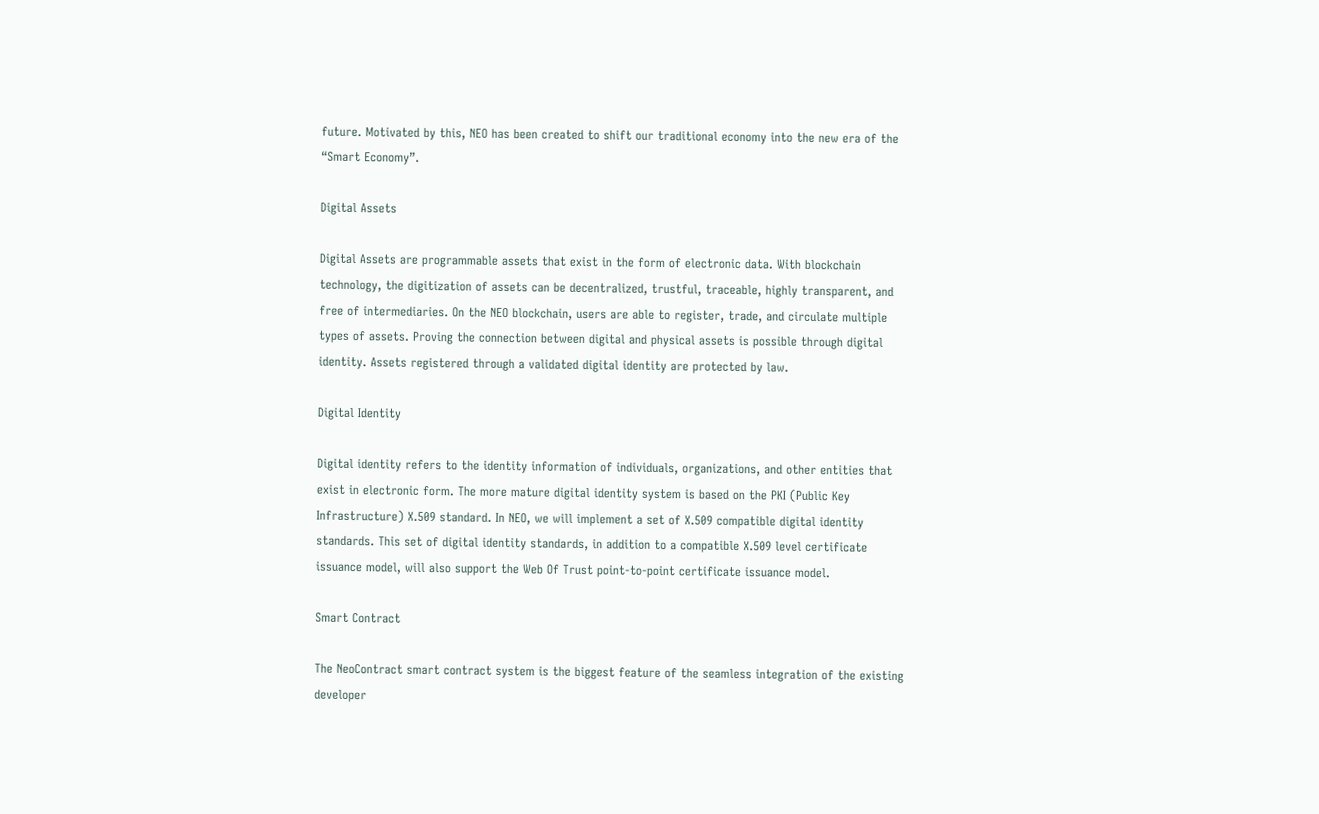future. Motivated by this, NEO has been created to shift our traditional economy into the new era of the “Smart Economy”.

Digital Assets

Digital Assets are programmable assets that exist in the form of electronic data. With blockchain technology, the digitization of assets can be decentralized, trustful, traceable, highly transparent, and free of intermediaries. On the NEO blockchain, users are able to register, trade, and circulate multiple types of assets. Proving the connection between digital and physical assets is possible through digital identity. Assets registered through a validated digital identity are protected by law.

Digital Identity

Digital identity refers to the identity information of individuals, organizations, and other entities that exist in electronic form. The more mature digital identity system is based on the PKI (Public Key Infrastructure) X.509 standard. In NEO, we will implement a set of X.509 compatible digital identity standards. This set of digital identity standards, in addition to a compatible X.509 level certificate issuance model, will also support the Web Of Trust point-to-point certificate issuance model.

Smart Contract

The NeoContract smart contract system is the biggest feature of the seamless integration of the existing developer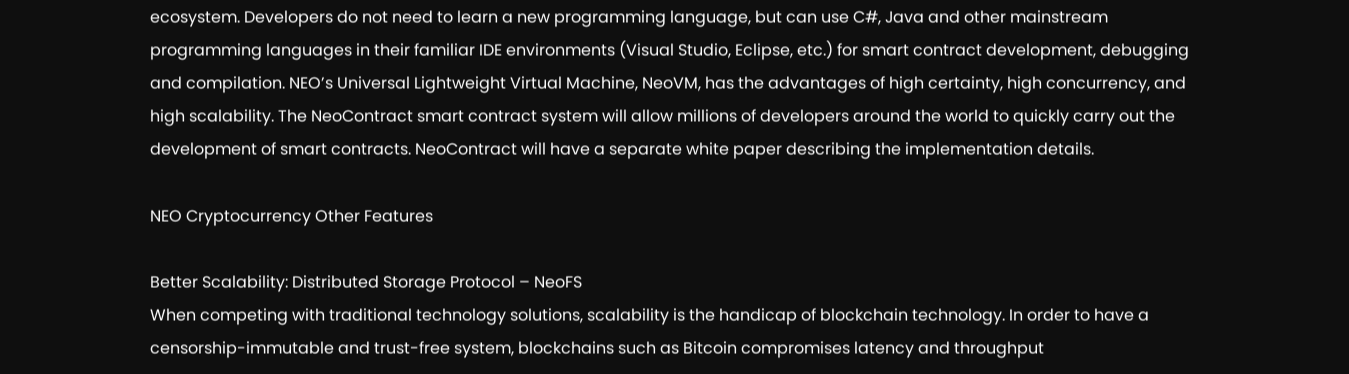ecosystem. Developers do not need to learn a new programming language, but can use C#, Java and other mainstream programming languages in their familiar IDE environments (Visual Studio, Eclipse, etc.) for smart contract development, debugging and compilation. NEO’s Universal Lightweight Virtual Machine, NeoVM, has the advantages of high certainty, high concurrency, and high scalability. The NeoContract smart contract system will allow millions of developers around the world to quickly carry out the development of smart contracts. NeoContract will have a separate white paper describing the implementation details.

NEO Cryptocurrency Other Features

Better Scalability: Distributed Storage Protocol – NeoFS
When competing with traditional technology solutions, scalability is the handicap of blockchain technology. In order to have a censorship-immutable and trust-free system, blockchains such as Bitcoin compromises latency and throughput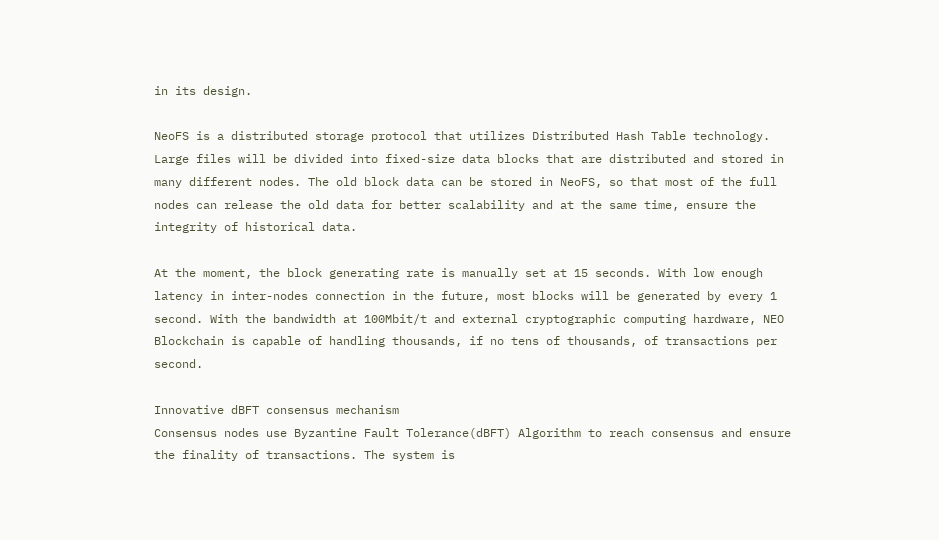in its design.

NeoFS is a distributed storage protocol that utilizes Distributed Hash Table technology. Large files will be divided into fixed-size data blocks that are distributed and stored in many different nodes. The old block data can be stored in NeoFS, so that most of the full nodes can release the old data for better scalability and at the same time, ensure the integrity of historical data.

At the moment, the block generating rate is manually set at 15 seconds. With low enough latency in inter-nodes connection in the future, most blocks will be generated by every 1 second. With the bandwidth at 100Mbit/t and external cryptographic computing hardware, NEO Blockchain is capable of handling thousands, if no tens of thousands, of transactions per second.

Innovative dBFT consensus mechanism
Consensus nodes use Byzantine Fault Tolerance(dBFT) Algorithm to reach consensus and ensure the finality of transactions. The system is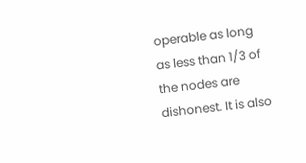operable as long as less than 1/3 of the nodes are dishonest. It is also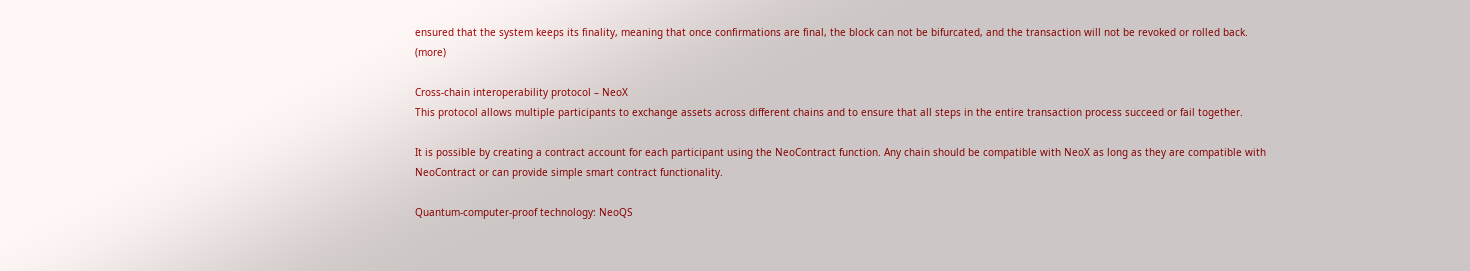ensured that the system keeps its finality, meaning that once confirmations are final, the block can not be bifurcated, and the transaction will not be revoked or rolled back. (more)

Cross-chain interoperability protocol – NeoX
This protocol allows multiple participants to exchange assets across different chains and to ensure that all steps in the entire transaction process succeed or fail together.

It is possible by creating a contract account for each participant using the NeoContract function. Any chain should be compatible with NeoX as long as they are compatible with NeoContract or can provide simple smart contract functionality.

Quantum-computer-proof technology: NeoQS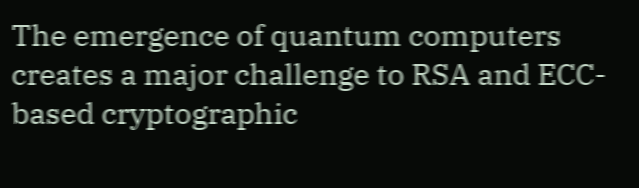The emergence of quantum computers creates a major challenge to RSA and ECC-based cryptographic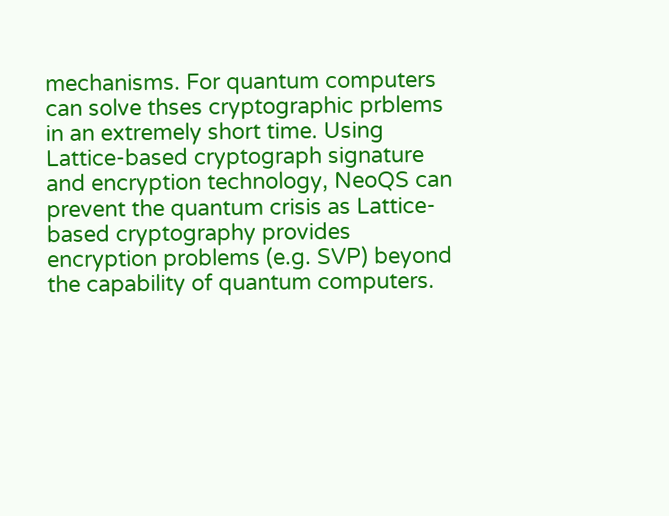mechanisms. For quantum computers can solve thses cryptographic prblems in an extremely short time. Using Lattice-based cryptograph signature and encryption technology, NeoQS can prevent the quantum crisis as Lattice-based cryptography provides encryption problems (e.g. SVP) beyond the capability of quantum computers.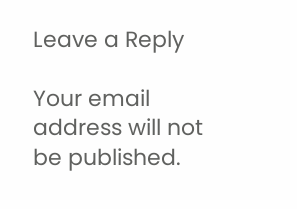Leave a Reply

Your email address will not be published.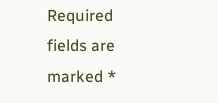Required fields are marked *